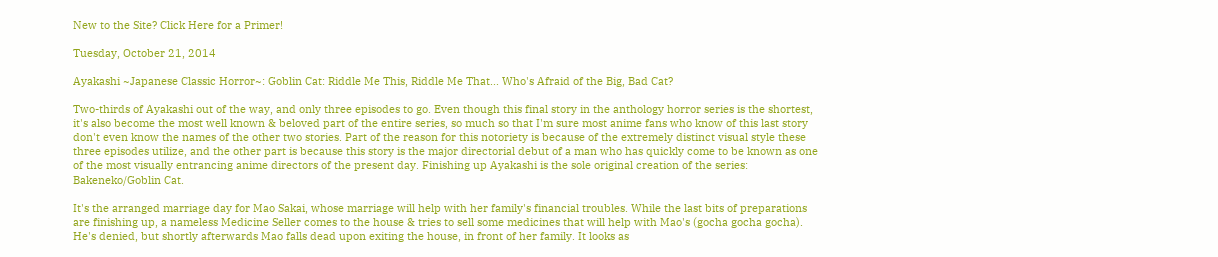New to the Site? Click Here for a Primer!

Tuesday, October 21, 2014

Ayakashi ~Japanese Classic Horror~: Goblin Cat: Riddle Me This, Riddle Me That... Who's Afraid of the Big, Bad Cat?

Two-thirds of Ayakashi out of the way, and only three episodes to go. Even though this final story in the anthology horror series is the shortest, it's also become the most well known & beloved part of the entire series, so much so that I'm sure most anime fans who know of this last story don't even know the names of the other two stories. Part of the reason for this notoriety is because of the extremely distinct visual style these three episodes utilize, and the other part is because this story is the major directorial debut of a man who has quickly come to be known as one of the most visually entrancing anime directors of the present day. Finishing up Ayakashi is the sole original creation of the series: Bakeneko/Goblin Cat.

It's the arranged marriage day for Mao Sakai, whose marriage will help with her family's financial troubles. While the last bits of preparations are finishing up, a nameless Medicine Seller comes to the house & tries to sell some medicines that will help with Mao's (gocha gocha gocha). He's denied, but shortly afterwards Mao falls dead upon exiting the house, in front of her family. It looks as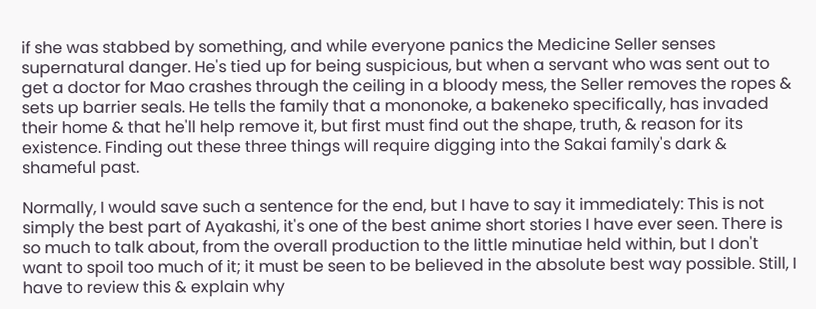if she was stabbed by something, and while everyone panics the Medicine Seller senses supernatural danger. He's tied up for being suspicious, but when a servant who was sent out to get a doctor for Mao crashes through the ceiling in a bloody mess, the Seller removes the ropes & sets up barrier seals. He tells the family that a mononoke, a bakeneko specifically, has invaded their home & that he'll help remove it, but first must find out the shape, truth, & reason for its existence. Finding out these three things will require digging into the Sakai family's dark & shameful past.

Normally, I would save such a sentence for the end, but I have to say it immediately: This is not simply the best part of Ayakashi, it's one of the best anime short stories I have ever seen. There is so much to talk about, from the overall production to the little minutiae held within, but I don't want to spoil too much of it; it must be seen to be believed in the absolute best way possible. Still, I have to review this & explain why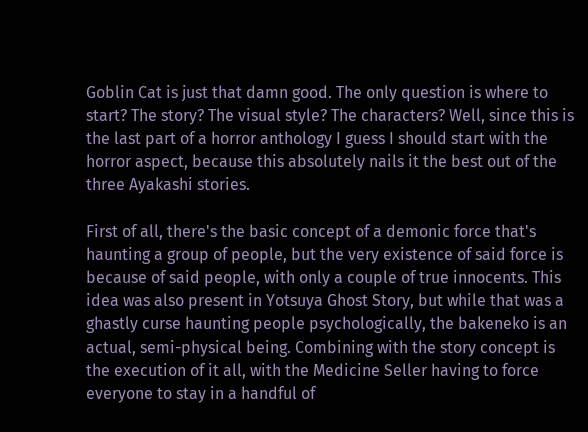Goblin Cat is just that damn good. The only question is where to start? The story? The visual style? The characters? Well, since this is the last part of a horror anthology I guess I should start with the horror aspect, because this absolutely nails it the best out of the three Ayakashi stories.

First of all, there's the basic concept of a demonic force that's haunting a group of people, but the very existence of said force is because of said people, with only a couple of true innocents. This idea was also present in Yotsuya Ghost Story, but while that was a ghastly curse haunting people psychologically, the bakeneko is an actual, semi-physical being. Combining with the story concept is the execution of it all, with the Medicine Seller having to force everyone to stay in a handful of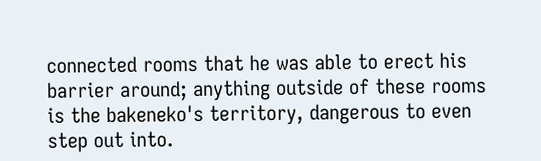connected rooms that he was able to erect his barrier around; anything outside of these rooms is the bakeneko's territory, dangerous to even step out into.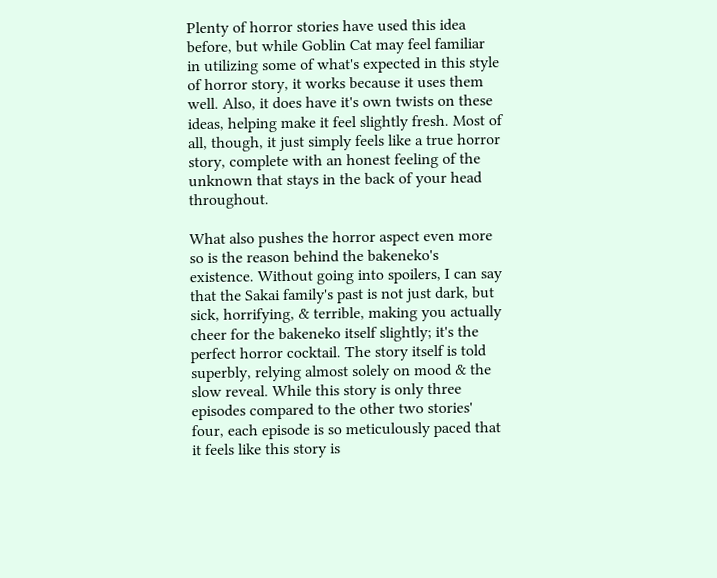Plenty of horror stories have used this idea before, but while Goblin Cat may feel familiar in utilizing some of what's expected in this style of horror story, it works because it uses them well. Also, it does have it's own twists on these ideas, helping make it feel slightly fresh. Most of all, though, it just simply feels like a true horror story, complete with an honest feeling of the unknown that stays in the back of your head throughout.

What also pushes the horror aspect even more so is the reason behind the bakeneko's existence. Without going into spoilers, I can say that the Sakai family's past is not just dark, but sick, horrifying, & terrible, making you actually cheer for the bakeneko itself slightly; it's the perfect horror cocktail. The story itself is told superbly, relying almost solely on mood & the slow reveal. While this story is only three episodes compared to the other two stories' four, each episode is so meticulously paced that it feels like this story is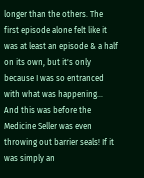longer than the others. The first episode alone felt like it was at least an episode & a half on its own, but it's only because I was so entranced with what was happening... And this was before the Medicine Seller was even throwing out barrier seals! If it was simply an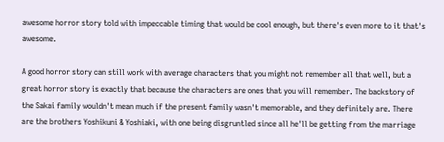awesome horror story told with impeccable timing that would be cool enough, but there's even more to it that's awesome.

A good horror story can still work with average characters that you might not remember all that well, but a great horror story is exactly that because the characters are ones that you will remember. The backstory of the Sakai family wouldn't mean much if the present family wasn't memorable, and they definitely are. There are the brothers Yoshikuni & Yoshiaki, with one being disgruntled since all he'll be getting from the marriage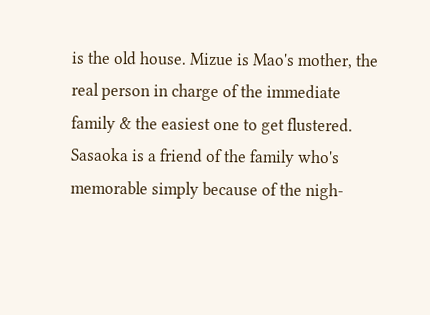is the old house. Mizue is Mao's mother, the real person in charge of the immediate family & the easiest one to get flustered. Sasaoka is a friend of the family who's memorable simply because of the nigh-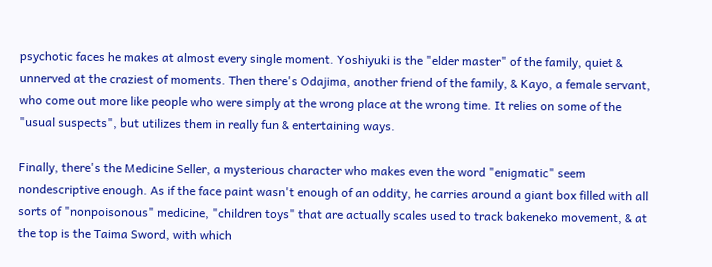psychotic faces he makes at almost every single moment. Yoshiyuki is the "elder master" of the family, quiet & unnerved at the craziest of moments. Then there's Odajima, another friend of the family, & Kayo, a female servant, who come out more like people who were simply at the wrong place at the wrong time. It relies on some of the "usual suspects", but utilizes them in really fun & entertaining ways.

Finally, there's the Medicine Seller, a mysterious character who makes even the word "enigmatic" seem nondescriptive enough. As if the face paint wasn't enough of an oddity, he carries around a giant box filled with all sorts of "nonpoisonous" medicine, "children toys" that are actually scales used to track bakeneko movement, & at the top is the Taima Sword, with which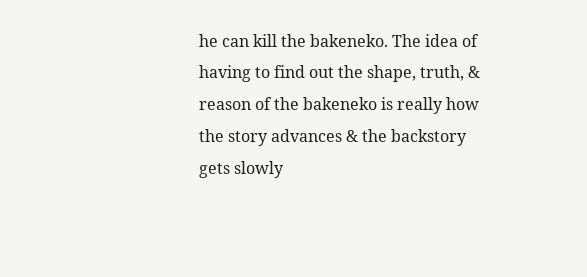he can kill the bakeneko. The idea of having to find out the shape, truth, & reason of the bakeneko is really how the story advances & the backstory gets slowly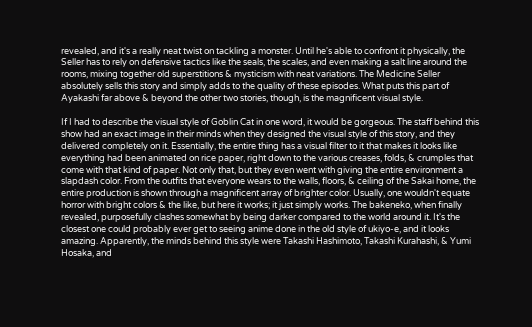revealed, and it's a really neat twist on tackling a monster. Until he's able to confront it physically, the Seller has to rely on defensive tactics like the seals, the scales, and even making a salt line around the rooms, mixing together old superstitions & mysticism with neat variations. The Medicine Seller absolutely sells this story and simply adds to the quality of these episodes. What puts this part of Ayakashi far above & beyond the other two stories, though, is the magnificent visual style.

If I had to describe the visual style of Goblin Cat in one word, it would be gorgeous. The staff behind this show had an exact image in their minds when they designed the visual style of this story, and they delivered completely on it. Essentially, the entire thing has a visual filter to it that makes it looks like everything had been animated on rice paper, right down to the various creases, folds, & crumples that come with that kind of paper. Not only that, but they even went with giving the entire environment a slapdash color. From the outfits that everyone wears to the walls, floors, & ceiling of the Sakai home, the entire production is shown through a magnificent array of brighter color. Usually, one wouldn't equate horror with bright colors & the like, but here it works; it just simply works. The bakeneko, when finally revealed, purposefully clashes somewhat by being darker compared to the world around it. It's the closest one could probably ever get to seeing anime done in the old style of ukiyo-e, and it looks amazing. Apparently, the minds behind this style were Takashi Hashimoto, Takashi Kurahashi, & Yumi Hosaka, and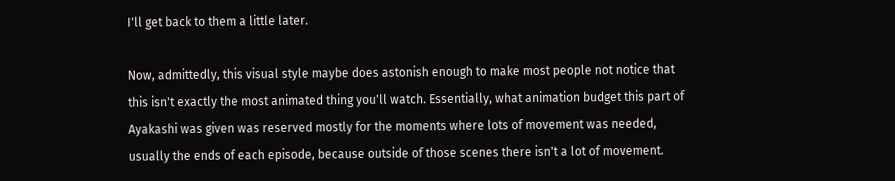I'll get back to them a little later.

Now, admittedly, this visual style maybe does astonish enough to make most people not notice that this isn't exactly the most animated thing you'll watch. Essentially, what animation budget this part of Ayakashi was given was reserved mostly for the moments where lots of movement was needed, usually the ends of each episode, because outside of those scenes there isn't a lot of movement.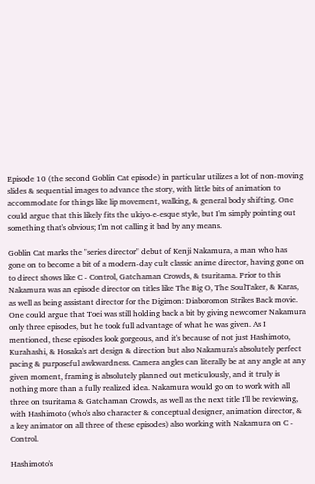Episode 10 (the second Goblin Cat episode) in particular utilizes a lot of non-moving slides & sequential images to advance the story, with little bits of animation to accommodate for things like lip movement, walking, & general body shifting. One could argue that this likely fits the ukiyo-e-esque style, but I'm simply pointing out something that's obvious; I'm not calling it bad by any means.

Goblin Cat marks the "series director" debut of Kenji Nakamura, a man who has gone on to become a bit of a modern-day cult classic anime director, having gone on to direct shows like C - Control, Gatchaman Crowds, & tsuritama. Prior to this Nakamura was an episode director on titles like The Big O, The SoulTaker, & Karas, as well as being assistant director for the Digimon: Diaboromon Strikes Back movie. One could argue that Toei was still holding back a bit by giving newcomer Nakamura only three episodes, but he took full advantage of what he was given. As I mentioned, these episodes look gorgeous, and it's because of not just Hashimoto, Kurahashi, & Hosaka's art design & direction but also Nakamura's absolutely perfect pacing & purposeful awkwardness. Camera angles can literally be at any angle at any given moment, framing is absolutely planned out meticulously, and it truly is nothing more than a fully realized idea. Nakamura would go on to work with all three on tsuritama & Gatchaman Crowds, as well as the next title I'll be reviewing, with Hashimoto (who's also character & conceptual designer, animation director, & a key animator on all three of these episodes) also working with Nakamura on C - Control.

Hashimoto's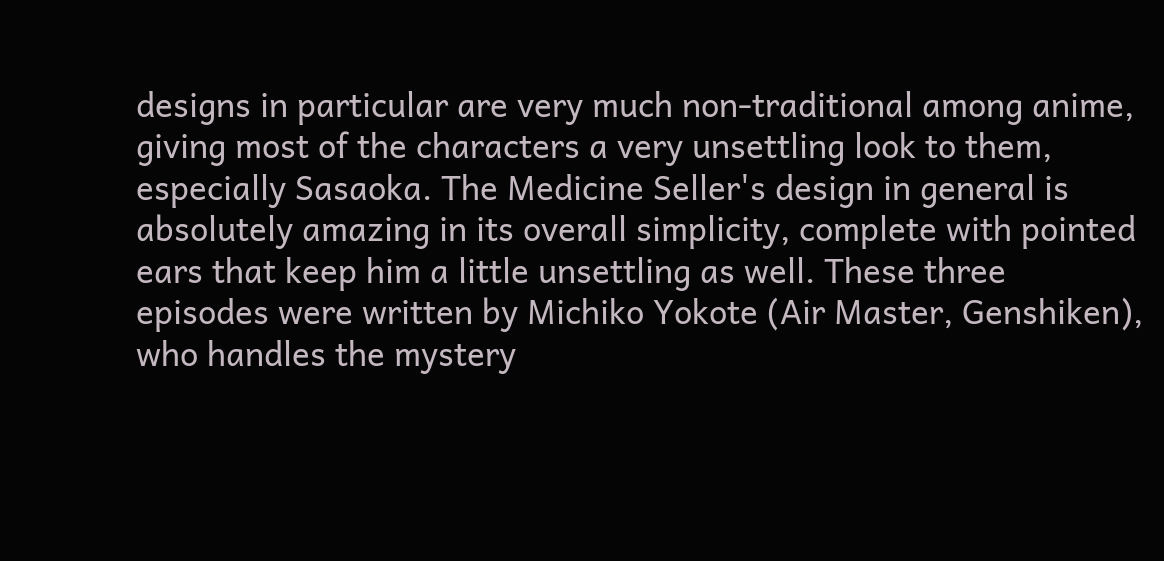designs in particular are very much non-traditional among anime, giving most of the characters a very unsettling look to them, especially Sasaoka. The Medicine Seller's design in general is absolutely amazing in its overall simplicity, complete with pointed ears that keep him a little unsettling as well. These three episodes were written by Michiko Yokote (Air Master, Genshiken), who handles the mystery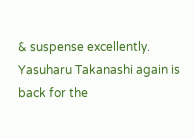& suspense excellently. Yasuharu Takanashi again is back for the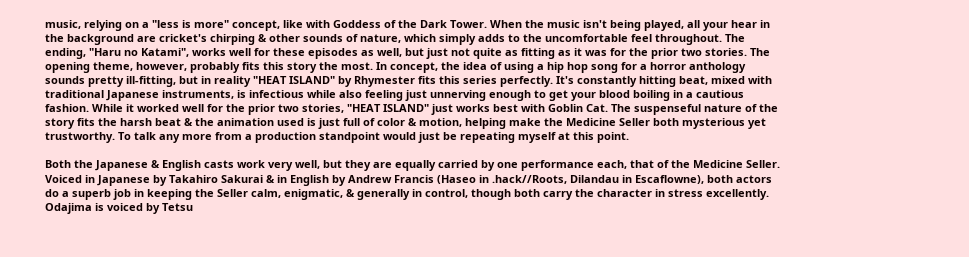music, relying on a "less is more" concept, like with Goddess of the Dark Tower. When the music isn't being played, all your hear in the background are cricket's chirping & other sounds of nature, which simply adds to the uncomfortable feel throughout. The ending, "Haru no Katami", works well for these episodes as well, but just not quite as fitting as it was for the prior two stories. The opening theme, however, probably fits this story the most. In concept, the idea of using a hip hop song for a horror anthology sounds pretty ill-fitting, but in reality "HEAT ISLAND" by Rhymester fits this series perfectly. It's constantly hitting beat, mixed with traditional Japanese instruments, is infectious while also feeling just unnerving enough to get your blood boiling in a cautious fashion. While it worked well for the prior two stories, "HEAT ISLAND" just works best with Goblin Cat. The suspenseful nature of the story fits the harsh beat & the animation used is just full of color & motion, helping make the Medicine Seller both mysterious yet trustworthy. To talk any more from a production standpoint would just be repeating myself at this point.

Both the Japanese & English casts work very well, but they are equally carried by one performance each, that of the Medicine Seller. Voiced in Japanese by Takahiro Sakurai & in English by Andrew Francis (Haseo in .hack//Roots, Dilandau in Escaflowne), both actors do a superb job in keeping the Seller calm, enigmatic, & generally in control, though both carry the character in stress excellently. Odajima is voiced by Tetsu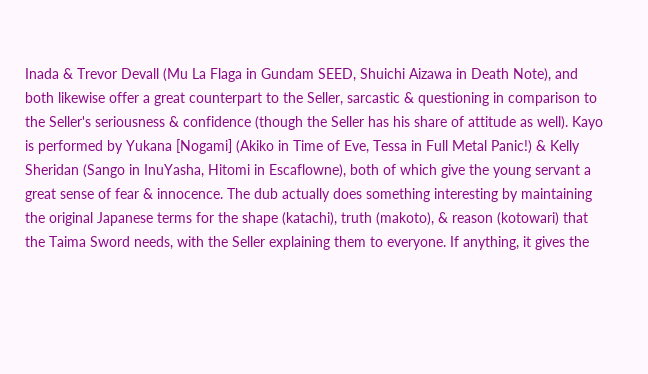Inada & Trevor Devall (Mu La Flaga in Gundam SEED, Shuichi Aizawa in Death Note), and both likewise offer a great counterpart to the Seller, sarcastic & questioning in comparison to the Seller's seriousness & confidence (though the Seller has his share of attitude as well). Kayo is performed by Yukana [Nogami] (Akiko in Time of Eve, Tessa in Full Metal Panic!) & Kelly Sheridan (Sango in InuYasha, Hitomi in Escaflowne), both of which give the young servant a great sense of fear & innocence. The dub actually does something interesting by maintaining the original Japanese terms for the shape (katachi), truth (makoto), & reason (kotowari) that the Taima Sword needs, with the Seller explaining them to everyone. If anything, it gives the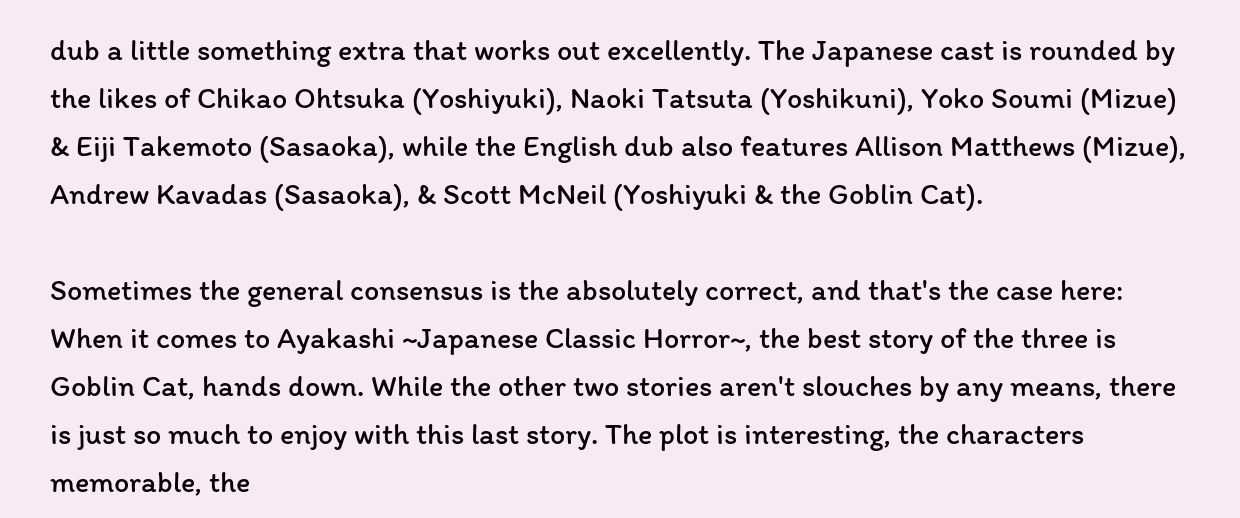dub a little something extra that works out excellently. The Japanese cast is rounded by the likes of Chikao Ohtsuka (Yoshiyuki), Naoki Tatsuta (Yoshikuni), Yoko Soumi (Mizue) & Eiji Takemoto (Sasaoka), while the English dub also features Allison Matthews (Mizue), Andrew Kavadas (Sasaoka), & Scott McNeil (Yoshiyuki & the Goblin Cat).

Sometimes the general consensus is the absolutely correct, and that's the case here: When it comes to Ayakashi ~Japanese Classic Horror~, the best story of the three is Goblin Cat, hands down. While the other two stories aren't slouches by any means, there is just so much to enjoy with this last story. The plot is interesting, the characters memorable, the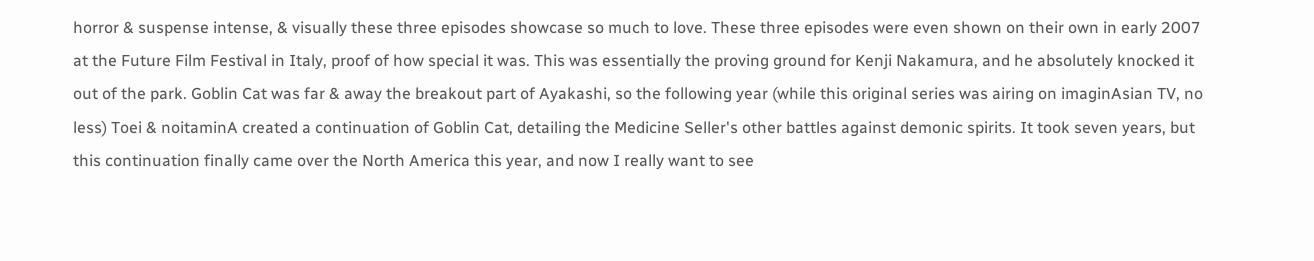horror & suspense intense, & visually these three episodes showcase so much to love. These three episodes were even shown on their own in early 2007 at the Future Film Festival in Italy, proof of how special it was. This was essentially the proving ground for Kenji Nakamura, and he absolutely knocked it out of the park. Goblin Cat was far & away the breakout part of Ayakashi, so the following year (while this original series was airing on imaginAsian TV, no less) Toei & noitaminA created a continuation of Goblin Cat, detailing the Medicine Seller's other battles against demonic spirits. It took seven years, but this continuation finally came over the North America this year, and now I really want to see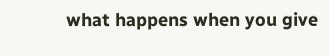what happens when you give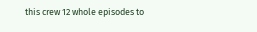this crew 12 whole episodes to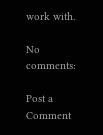work with.

No comments:

Post a Comment